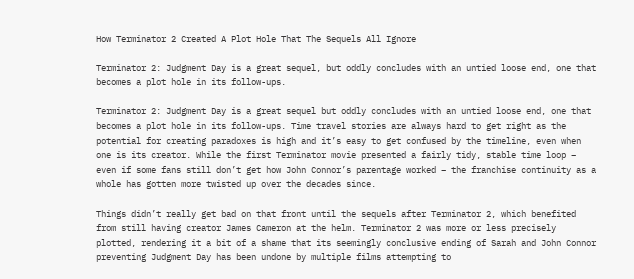How Terminator 2 Created A Plot Hole That The Sequels All Ignore

Terminator 2: Judgment Day is a great sequel, but oddly concludes with an untied loose end, one that becomes a plot hole in its follow-ups.

Terminator 2: Judgment Day is a great sequel but oddly concludes with an untied loose end, one that becomes a plot hole in its follow-ups. Time travel stories are always hard to get right as the potential for creating paradoxes is high and it’s easy to get confused by the timeline, even when one is its creator. While the first Terminator movie presented a fairly tidy, stable time loop – even if some fans still don’t get how John Connor’s parentage worked – the franchise continuity as a whole has gotten more twisted up over the decades since.

Things didn’t really get bad on that front until the sequels after Terminator 2, which benefited from still having creator James Cameron at the helm. Terminator 2 was more or less precisely plotted, rendering it a bit of a shame that its seemingly conclusive ending of Sarah and John Connor preventing Judgment Day has been undone by multiple films attempting to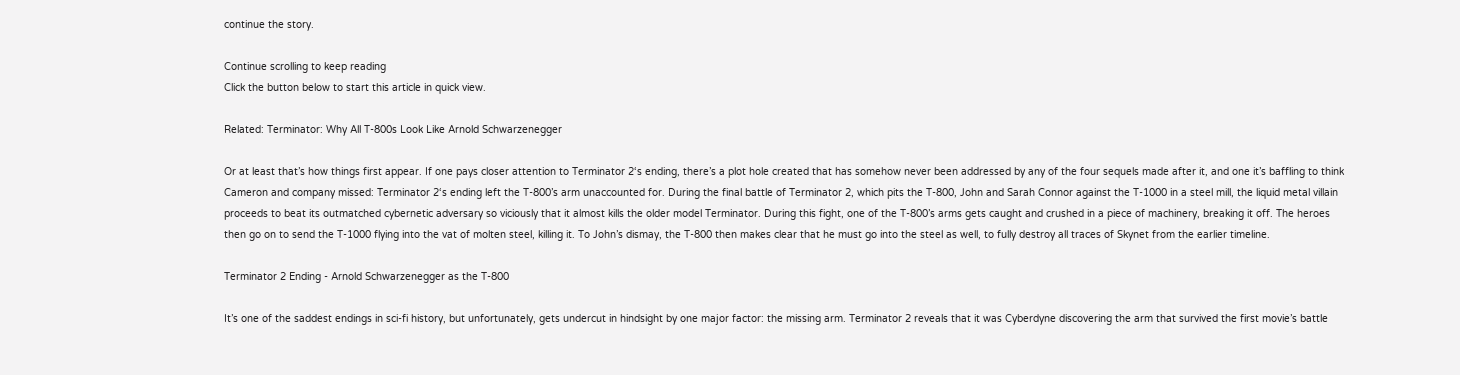continue the story.

Continue scrolling to keep reading
Click the button below to start this article in quick view.

Related: Terminator: Why All T-800s Look Like Arnold Schwarzenegger

Or at least that’s how things first appear. If one pays closer attention to Terminator 2‘s ending, there’s a plot hole created that has somehow never been addressed by any of the four sequels made after it, and one it’s baffling to think Cameron and company missed: Terminator 2‘s ending left the T-800’s arm unaccounted for. During the final battle of Terminator 2, which pits the T-800, John and Sarah Connor against the T-1000 in a steel mill, the liquid metal villain proceeds to beat its outmatched cybernetic adversary so viciously that it almost kills the older model Terminator. During this fight, one of the T-800’s arms gets caught and crushed in a piece of machinery, breaking it off. The heroes then go on to send the T-1000 flying into the vat of molten steel, killing it. To John’s dismay, the T-800 then makes clear that he must go into the steel as well, to fully destroy all traces of Skynet from the earlier timeline.

Terminator 2 Ending - Arnold Schwarzenegger as the T-800

It’s one of the saddest endings in sci-fi history, but unfortunately, gets undercut in hindsight by one major factor: the missing arm. Terminator 2 reveals that it was Cyberdyne discovering the arm that survived the first movie’s battle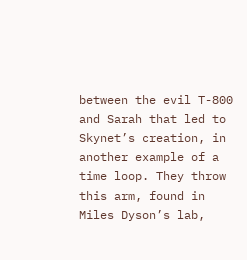between the evil T-800 and Sarah that led to Skynet’s creation, in another example of a time loop. They throw this arm, found in Miles Dyson’s lab,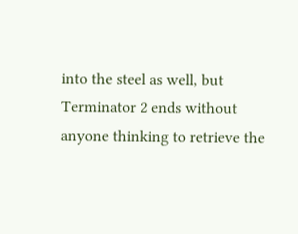into the steel as well, but Terminator 2 ends without anyone thinking to retrieve the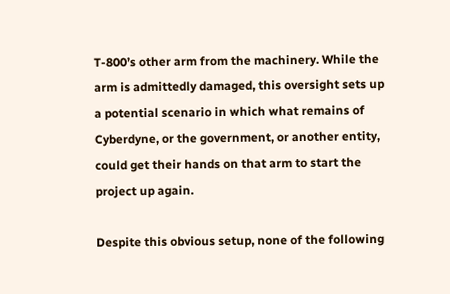T-800’s other arm from the machinery. While the arm is admittedly damaged, this oversight sets up a potential scenario in which what remains of Cyberdyne, or the government, or another entity, could get their hands on that arm to start the project up again.

Despite this obvious setup, none of the following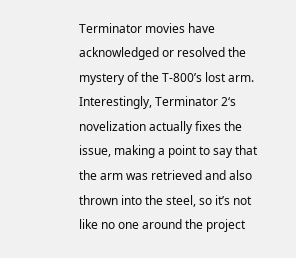Terminator movies have acknowledged or resolved the mystery of the T-800’s lost arm. Interestingly, Terminator 2‘s novelization actually fixes the issue, making a point to say that the arm was retrieved and also thrown into the steel, so it’s not like no one around the project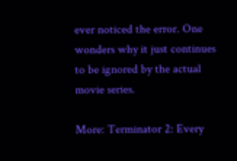ever noticed the error. One wonders why it just continues to be ignored by the actual movie series.

More: Terminator 2: Every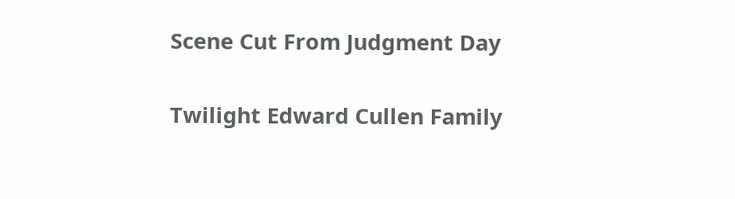Scene Cut From Judgment Day

Twilight Edward Cullen Family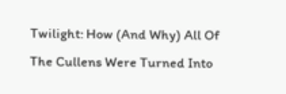Twilight: How (And Why) All Of The Cullens Were Turned Into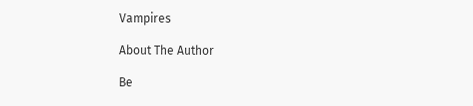Vampires

About The Author

Be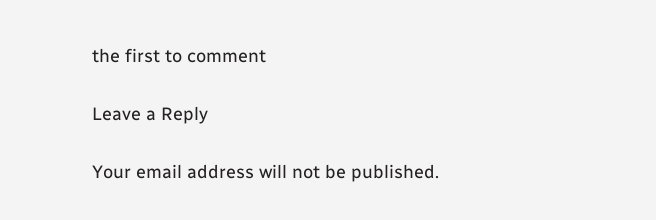the first to comment

Leave a Reply

Your email address will not be published.